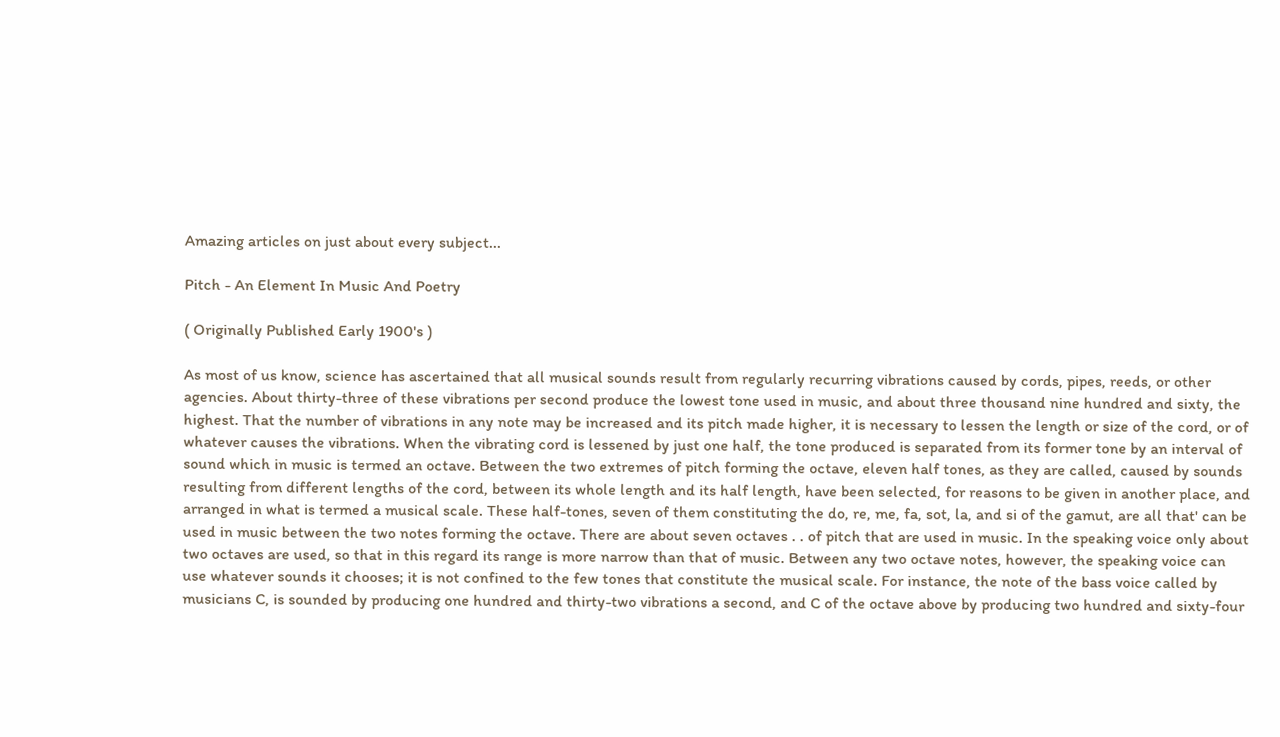Amazing articles on just about every subject...

Pitch - An Element In Music And Poetry

( Originally Published Early 1900's )

As most of us know, science has ascertained that all musical sounds result from regularly recurring vibrations caused by cords, pipes, reeds, or other agencies. About thirty-three of these vibrations per second produce the lowest tone used in music, and about three thousand nine hundred and sixty, the highest. That the number of vibrations in any note may be increased and its pitch made higher, it is necessary to lessen the length or size of the cord, or of whatever causes the vibrations. When the vibrating cord is lessened by just one half, the tone produced is separated from its former tone by an interval of sound which in music is termed an octave. Between the two extremes of pitch forming the octave, eleven half tones, as they are called, caused by sounds resulting from different lengths of the cord, between its whole length and its half length, have been selected, for reasons to be given in another place, and arranged in what is termed a musical scale. These half-tones, seven of them constituting the do, re, me, fa, sot, la, and si of the gamut, are all that' can be used in music between the two notes forming the octave. There are about seven octaves . . of pitch that are used in music. In the speaking voice only about two octaves are used, so that in this regard its range is more narrow than that of music. Between any two octave notes, however, the speaking voice can use whatever sounds it chooses; it is not confined to the few tones that constitute the musical scale. For instance, the note of the bass voice called by musicians C, is sounded by producing one hundred and thirty-two vibrations a second, and C of the octave above by producing two hundred and sixty-four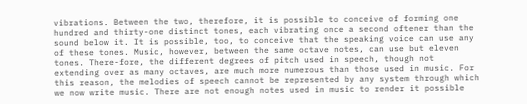vibrations. Between the two, therefore, it is possible to conceive of forming one hundred and thirty-one distinct tones, each vibrating once a second oftener than the sound below it. It is possible, too, to conceive that the speaking voice can use any of these tones. Music, however, between the same octave notes, can use but eleven tones. There-fore, the different degrees of pitch used in speech, though not extending over as many octaves, are much more numerous than those used in music. For this reason, the melodies of speech cannot be represented by any system through which we now write music. There are not enough notes used in music to render it possible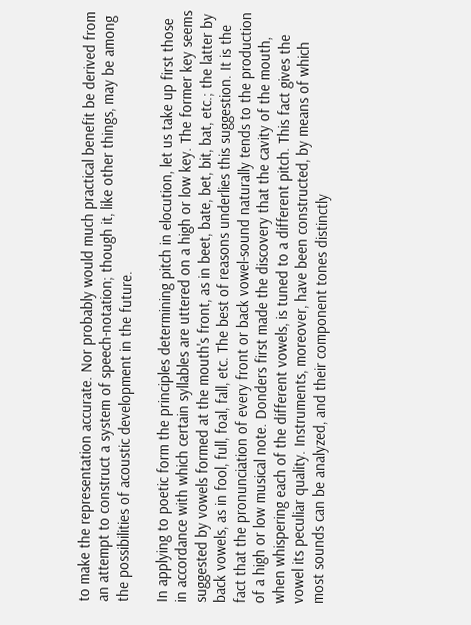to make the representation accurate. Nor probably would much practical benefit be derived from an attempt to construct a system of speech-notation; though it, like other things, may be among the possibilities of acoustic development in the future.

In applying to poetic form the principles determining pitch in elocution, let us take up first those in accordance with which certain syllables are uttered on a high or low key. The former key seems suggested by vowels formed at the mouth's front, as in beet, bate, bet, bit, bat, etc.; the latter by back vowels, as in fool, full, foal, fall, etc. The best of reasons underlies this suggestion. It is the fact that the pronunciation of every front or back vowel-sound naturally tends to the production of a high or low musical note. Donders first made the discovery that the cavity of the mouth, when whispering each of the different vowels, is tuned to a different pitch. This fact gives the vowel its peculiar quality. Instruments, moreover, have been constructed, by means of which most sounds can be analyzed, and their component tones distinctly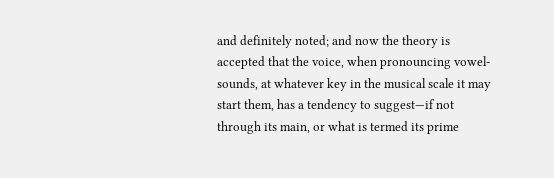and definitely noted; and now the theory is accepted that the voice, when pronouncing vowel-sounds, at whatever key in the musical scale it may start them, has a tendency to suggest—if not through its main, or what is termed its prime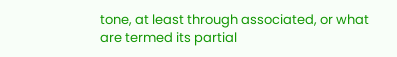tone, at least through associated, or what are termed its partial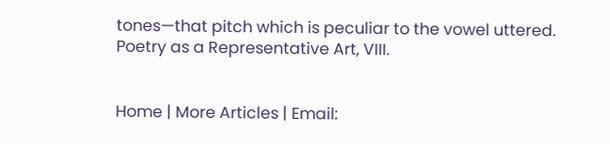tones—that pitch which is peculiar to the vowel uttered. Poetry as a Representative Art, VIII.


Home | More Articles | Email: